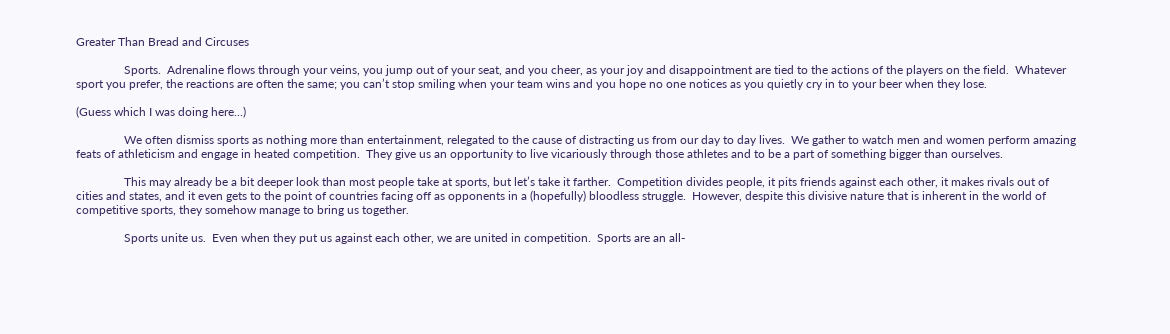Greater Than Bread and Circuses

                Sports.  Adrenaline flows through your veins, you jump out of your seat, and you cheer, as your joy and disappointment are tied to the actions of the players on the field.  Whatever sport you prefer, the reactions are often the same; you can’t stop smiling when your team wins and you hope no one notices as you quietly cry in to your beer when they lose.

(Guess which I was doing here...)

                We often dismiss sports as nothing more than entertainment, relegated to the cause of distracting us from our day to day lives.  We gather to watch men and women perform amazing feats of athleticism and engage in heated competition.  They give us an opportunity to live vicariously through those athletes and to be a part of something bigger than ourselves.

                This may already be a bit deeper look than most people take at sports, but let’s take it farther.  Competition divides people, it pits friends against each other, it makes rivals out of cities and states, and it even gets to the point of countries facing off as opponents in a (hopefully) bloodless struggle.  However, despite this divisive nature that is inherent in the world of competitive sports, they somehow manage to bring us together.

                Sports unite us.  Even when they put us against each other, we are united in competition.  Sports are an all-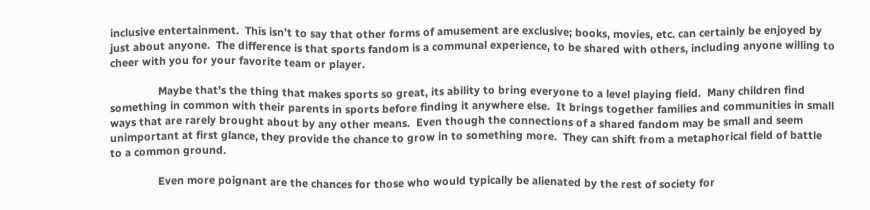inclusive entertainment.  This isn’t to say that other forms of amusement are exclusive; books, movies, etc. can certainly be enjoyed by just about anyone.  The difference is that sports fandom is a communal experience, to be shared with others, including anyone willing to cheer with you for your favorite team or player.

                Maybe that’s the thing that makes sports so great, its ability to bring everyone to a level playing field.  Many children find something in common with their parents in sports before finding it anywhere else.  It brings together families and communities in small ways that are rarely brought about by any other means.  Even though the connections of a shared fandom may be small and seem unimportant at first glance, they provide the chance to grow in to something more.  They can shift from a metaphorical field of battle to a common ground.

                Even more poignant are the chances for those who would typically be alienated by the rest of society for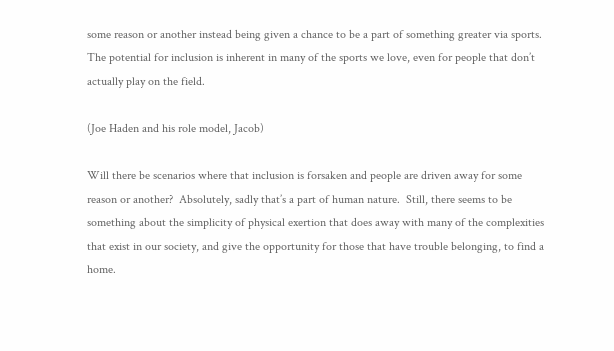some reason or another instead being given a chance to be a part of something greater via sports.  The potential for inclusion is inherent in many of the sports we love, even for people that don’t actually play on the field.

(Joe Haden and his role model, Jacob)

Will there be scenarios where that inclusion is forsaken and people are driven away for some reason or another?  Absolutely, sadly that’s a part of human nature.  Still, there seems to be something about the simplicity of physical exertion that does away with many of the complexities that exist in our society, and give the opportunity for those that have trouble belonging, to find a home.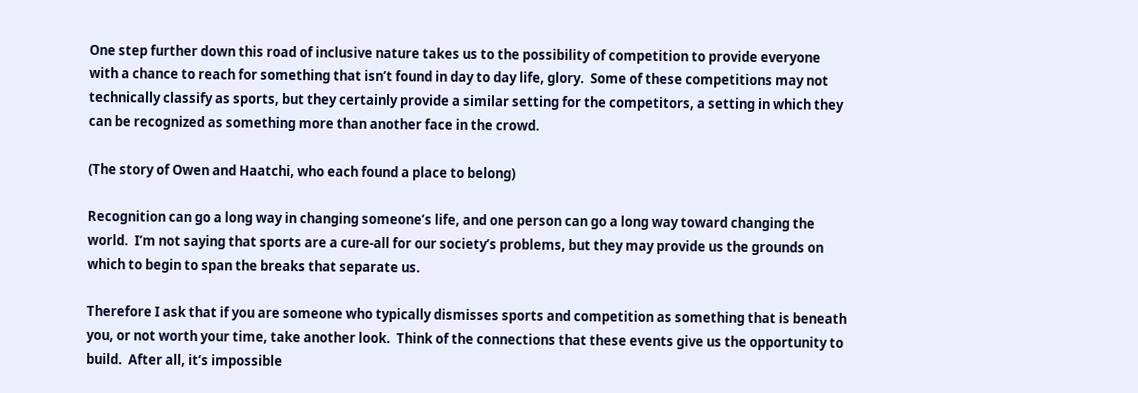One step further down this road of inclusive nature takes us to the possibility of competition to provide everyone with a chance to reach for something that isn’t found in day to day life, glory.  Some of these competitions may not technically classify as sports, but they certainly provide a similar setting for the competitors, a setting in which they can be recognized as something more than another face in the crowd.

(The story of Owen and Haatchi, who each found a place to belong)

Recognition can go a long way in changing someone’s life, and one person can go a long way toward changing the world.  I’m not saying that sports are a cure-all for our society’s problems, but they may provide us the grounds on which to begin to span the breaks that separate us.

Therefore I ask that if you are someone who typically dismisses sports and competition as something that is beneath you, or not worth your time, take another look.  Think of the connections that these events give us the opportunity to build.  After all, it’s impossible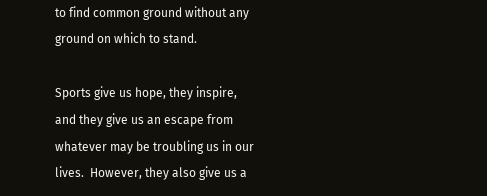to find common ground without any ground on which to stand.

Sports give us hope, they inspire, and they give us an escape from whatever may be troubling us in our lives.  However, they also give us a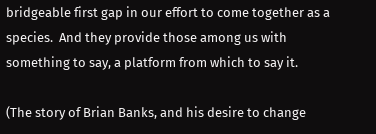bridgeable first gap in our effort to come together as a species.  And they provide those among us with something to say, a platform from which to say it.

(The story of Brian Banks, and his desire to change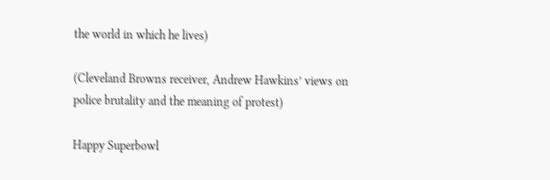the world in which he lives)

(Cleveland Browns receiver, Andrew Hawkins’ views on police brutality and the meaning of protest)

Happy Superbowl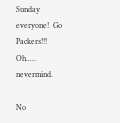Sunday everyone!  Go Packers!!! Oh..... nevermind.

No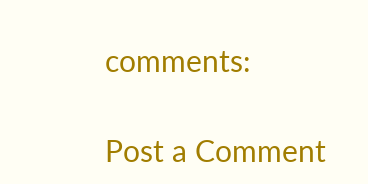comments:

Post a Comment